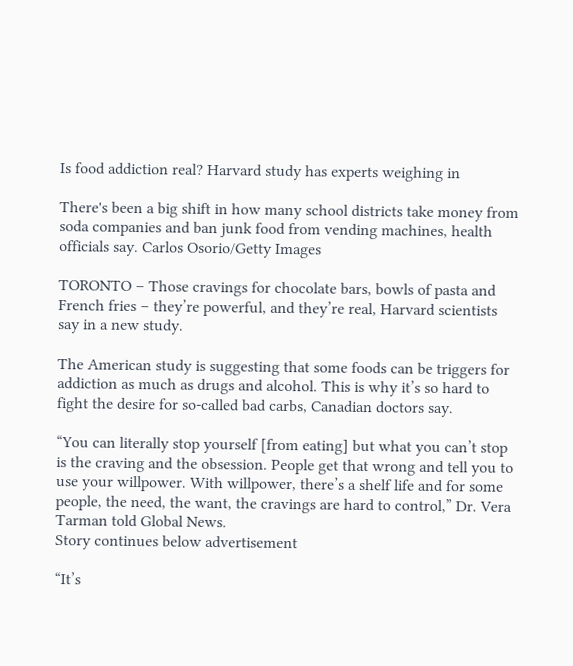Is food addiction real? Harvard study has experts weighing in

There's been a big shift in how many school districts take money from soda companies and ban junk food from vending machines, health officials say. Carlos Osorio/Getty Images

TORONTO – Those cravings for chocolate bars, bowls of pasta and French fries – they’re powerful, and they’re real, Harvard scientists say in a new study.

The American study is suggesting that some foods can be triggers for addiction as much as drugs and alcohol. This is why it’s so hard to fight the desire for so-called bad carbs, Canadian doctors say.

“You can literally stop yourself [from eating] but what you can’t stop is the craving and the obsession. People get that wrong and tell you to use your willpower. With willpower, there’s a shelf life and for some people, the need, the want, the cravings are hard to control,” Dr. Vera Tarman told Global News.
Story continues below advertisement

“It’s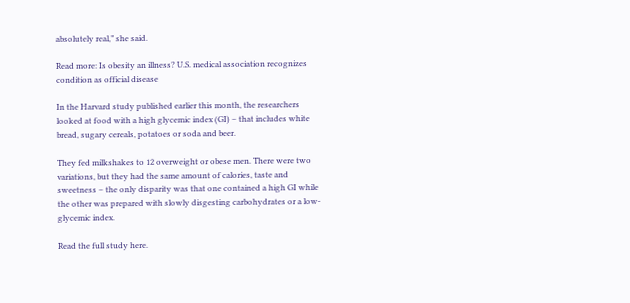absolutely real,” she said.

Read more: Is obesity an illness? U.S. medical association recognizes condition as official disease

In the Harvard study published earlier this month, the researchers looked at food with a high glycemic index (GI) – that includes white bread, sugary cereals, potatoes or soda and beer.

They fed milkshakes to 12 overweight or obese men. There were two variations, but they had the same amount of calories, taste and sweetness – the only disparity was that one contained a high GI while the other was prepared with slowly disgesting carbohydrates or a low-glycemic index.

Read the full study here.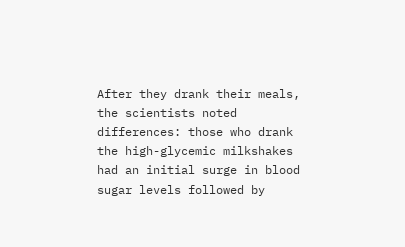After they drank their meals, the scientists noted differences: those who drank the high-glycemic milkshakes had an initial surge in blood sugar levels followed by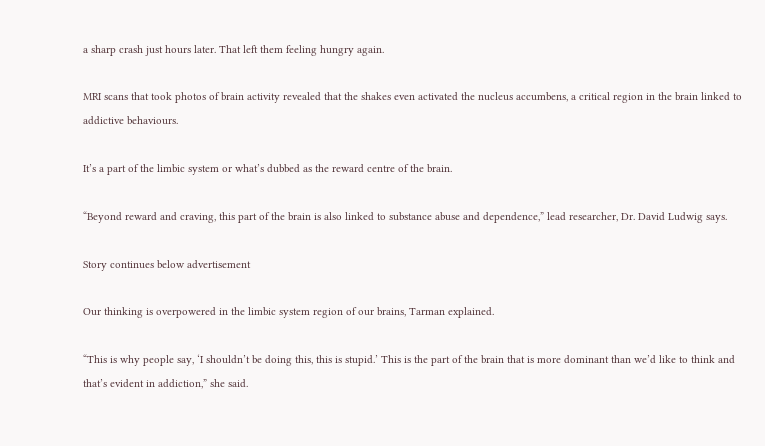a sharp crash just hours later. That left them feeling hungry again.

MRI scans that took photos of brain activity revealed that the shakes even activated the nucleus accumbens, a critical region in the brain linked to addictive behaviours.

It’s a part of the limbic system or what’s dubbed as the reward centre of the brain.

“Beyond reward and craving, this part of the brain is also linked to substance abuse and dependence,” lead researcher, Dr. David Ludwig says.

Story continues below advertisement

Our thinking is overpowered in the limbic system region of our brains, Tarman explained.

“This is why people say, ‘I shouldn’t be doing this, this is stupid.’ This is the part of the brain that is more dominant than we’d like to think and that’s evident in addiction,” she said.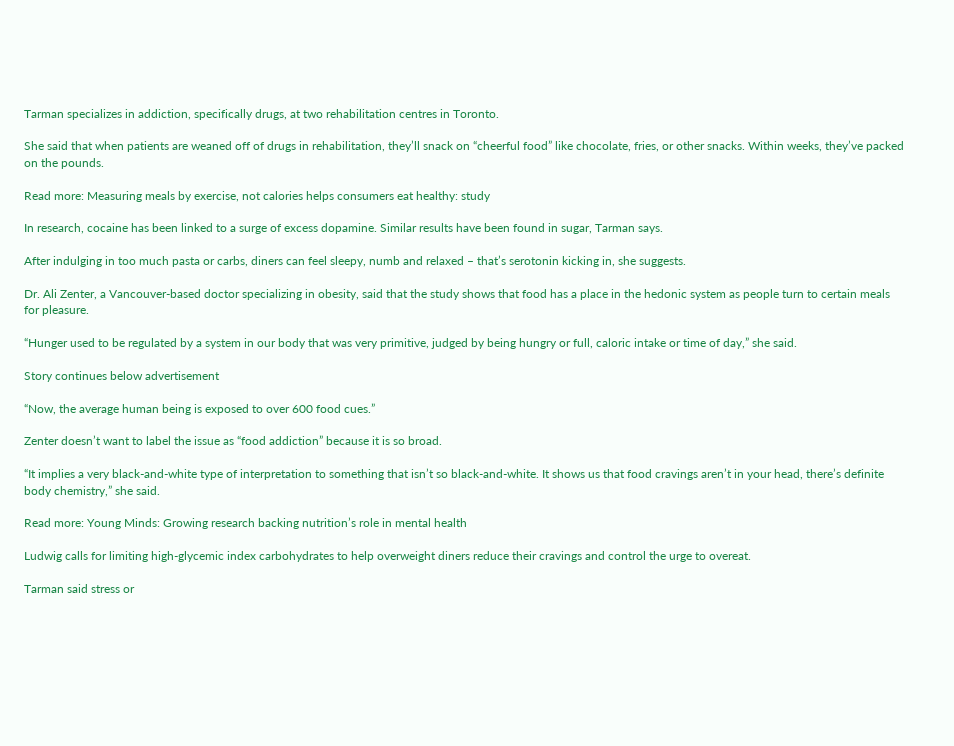Tarman specializes in addiction, specifically drugs, at two rehabilitation centres in Toronto.

She said that when patients are weaned off of drugs in rehabilitation, they’ll snack on “cheerful food” like chocolate, fries, or other snacks. Within weeks, they’ve packed on the pounds.

Read more: Measuring meals by exercise, not calories helps consumers eat healthy: study

In research, cocaine has been linked to a surge of excess dopamine. Similar results have been found in sugar, Tarman says.

After indulging in too much pasta or carbs, diners can feel sleepy, numb and relaxed – that’s serotonin kicking in, she suggests.

Dr. Ali Zenter, a Vancouver-based doctor specializing in obesity, said that the study shows that food has a place in the hedonic system as people turn to certain meals for pleasure.

“Hunger used to be regulated by a system in our body that was very primitive, judged by being hungry or full, caloric intake or time of day,” she said.

Story continues below advertisement

“Now, the average human being is exposed to over 600 food cues.”

Zenter doesn’t want to label the issue as “food addiction” because it is so broad.

“It implies a very black-and-white type of interpretation to something that isn’t so black-and-white. It shows us that food cravings aren’t in your head, there’s definite body chemistry,” she said.

Read more: Young Minds: Growing research backing nutrition’s role in mental health

Ludwig calls for limiting high-glycemic index carbohydrates to help overweight diners reduce their cravings and control the urge to overeat.

Tarman said stress or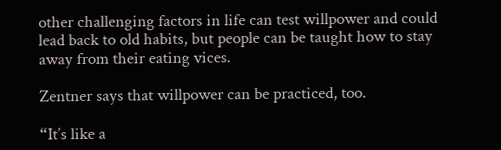other challenging factors in life can test willpower and could lead back to old habits, but people can be taught how to stay away from their eating vices.

Zentner says that willpower can be practiced, too.

“It’s like a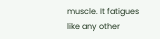muscle. It fatigues like any other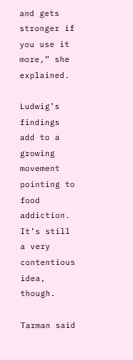and gets stronger if you use it more,” she explained.

Ludwig’s findings add to a growing movement pointing to food addiction. It’s still a very contentious idea, though.

Tarman said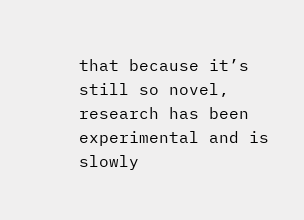that because it’s still so novel, research has been experimental and is slowly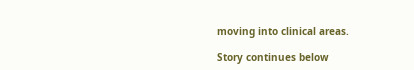moving into clinical areas.

Story continues below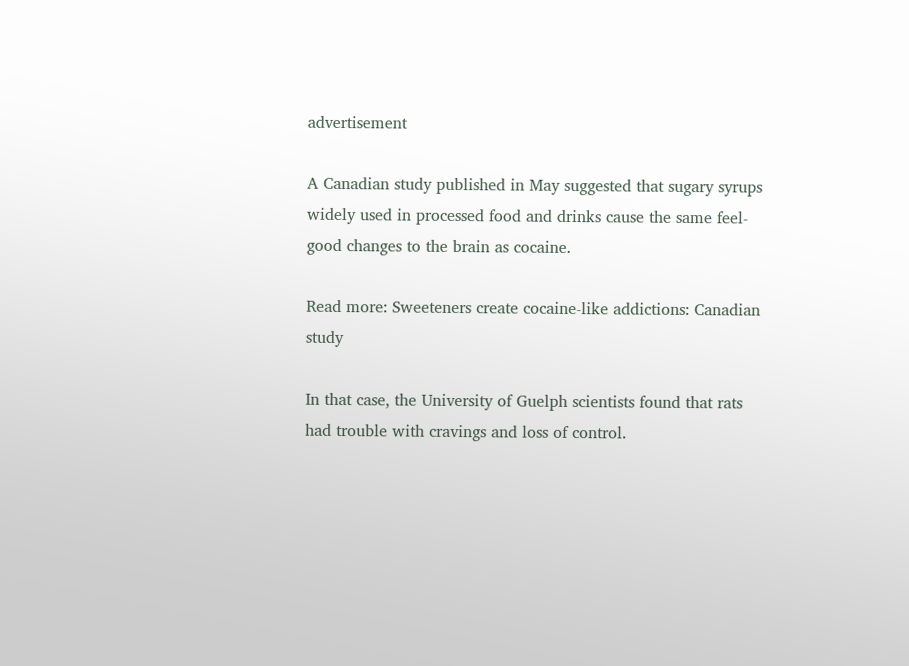advertisement

A Canadian study published in May suggested that sugary syrups widely used in processed food and drinks cause the same feel-good changes to the brain as cocaine.

Read more: Sweeteners create cocaine-like addictions: Canadian study

In that case, the University of Guelph scientists found that rats had trouble with cravings and loss of control.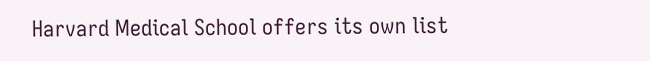Harvard Medical School offers its own list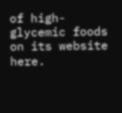of high-glycemic foods on its website here.